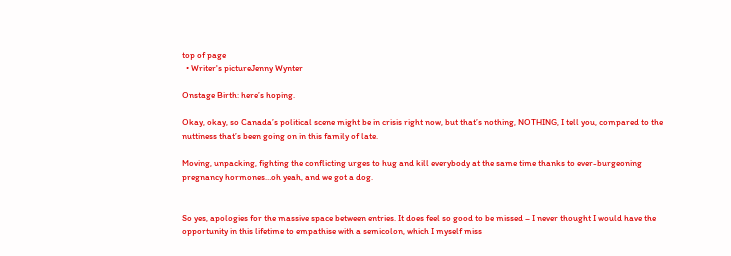top of page
  • Writer's pictureJenny Wynter

Onstage Birth: here’s hoping.

Okay, okay, so Canada’s political scene might be in crisis right now, but that’s nothing, NOTHING, I tell you, compared to the nuttiness that’s been going on in this family of late.

Moving, unpacking, fighting the conflicting urges to hug and kill everybody at the same time thanks to ever-burgeoning pregnancy hormones…oh yeah, and we got a dog.


So yes, apologies for the massive space between entries. It does feel so good to be missed – I never thought I would have the opportunity in this lifetime to empathise with a semicolon, which I myself miss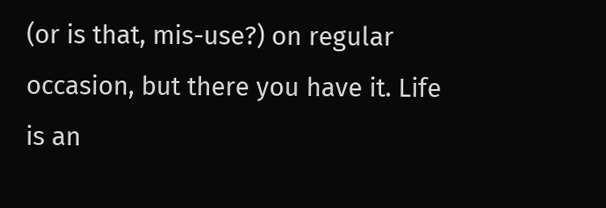(or is that, mis-use?) on regular occasion, but there you have it. Life is an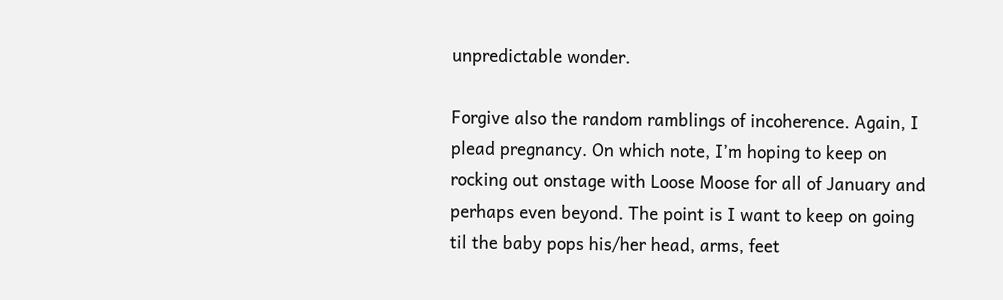unpredictable wonder.

Forgive also the random ramblings of incoherence. Again, I plead pregnancy. On which note, I’m hoping to keep on rocking out onstage with Loose Moose for all of January and perhaps even beyond. The point is I want to keep on going til the baby pops his/her head, arms, feet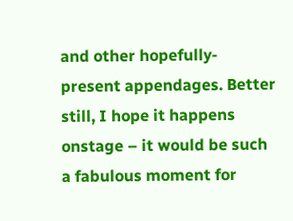and other hopefully-present appendages. Better still, I hope it happens onstage – it would be such a fabulous moment for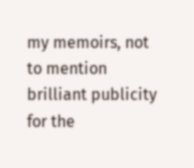my memoirs, not to mention brilliant publicity for the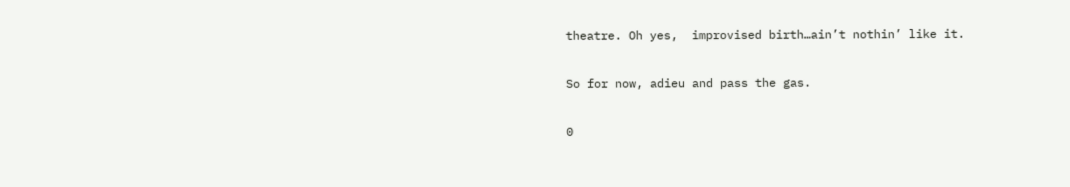theatre. Oh yes,  improvised birth…ain’t nothin’ like it.

So for now, adieu and pass the gas.

0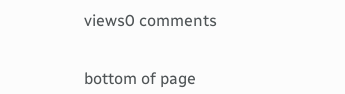views0 comments


bottom of page